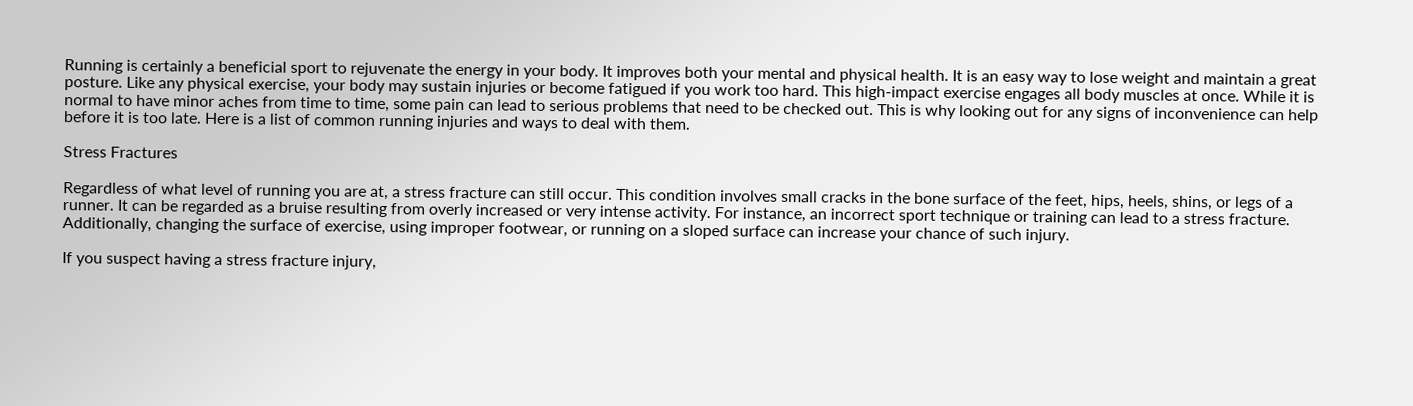Running is certainly a beneficial sport to rejuvenate the energy in your body. It improves both your mental and physical health. It is an easy way to lose weight and maintain a great posture. Like any physical exercise, your body may sustain injuries or become fatigued if you work too hard. This high-impact exercise engages all body muscles at once. While it is normal to have minor aches from time to time, some pain can lead to serious problems that need to be checked out. This is why looking out for any signs of inconvenience can help before it is too late. Here is a list of common running injuries and ways to deal with them.

Stress Fractures

Regardless of what level of running you are at, a stress fracture can still occur. This condition involves small cracks in the bone surface of the feet, hips, heels, shins, or legs of a runner. It can be regarded as a bruise resulting from overly increased or very intense activity. For instance, an incorrect sport technique or training can lead to a stress fracture. Additionally, changing the surface of exercise, using improper footwear, or running on a sloped surface can increase your chance of such injury.

If you suspect having a stress fracture injury,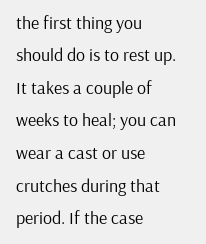the first thing you should do is to rest up. It takes a couple of weeks to heal; you can wear a cast or use crutches during that period. If the case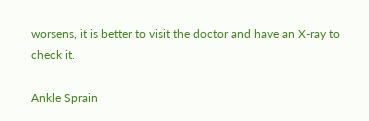worsens, it is better to visit the doctor and have an X-ray to check it.

Ankle Sprain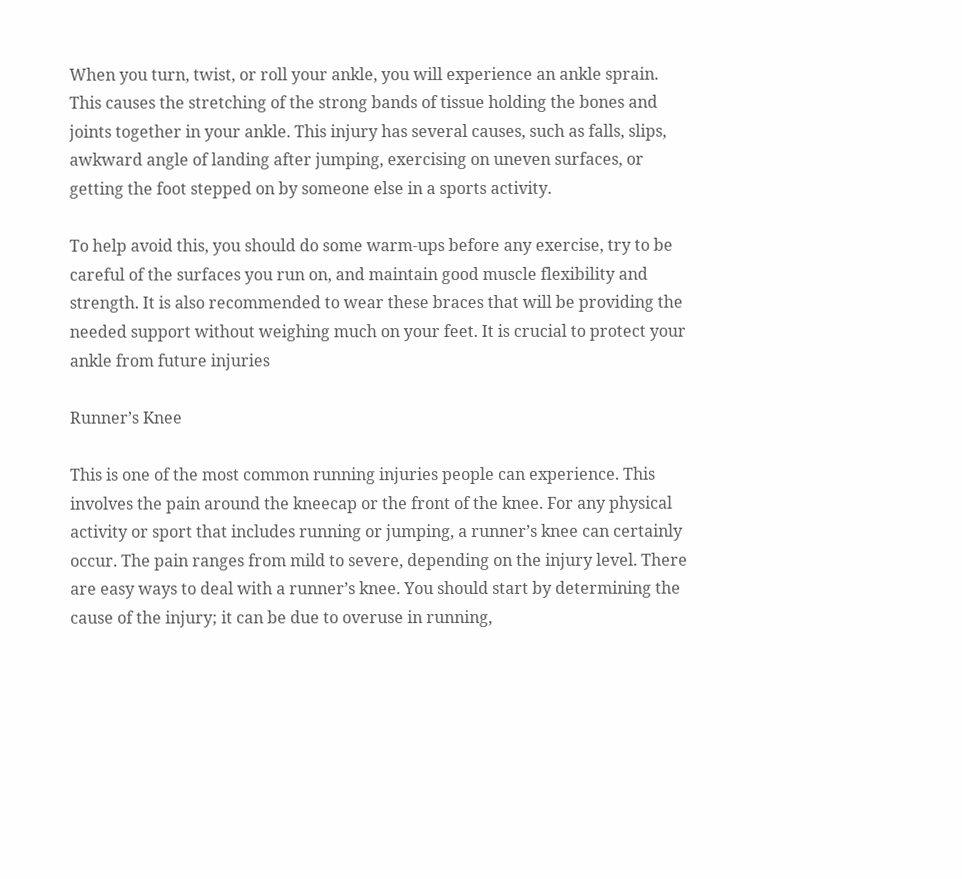When you turn, twist, or roll your ankle, you will experience an ankle sprain. This causes the stretching of the strong bands of tissue holding the bones and joints together in your ankle. This injury has several causes, such as falls, slips, awkward angle of landing after jumping, exercising on uneven surfaces, or getting the foot stepped on by someone else in a sports activity.

To help avoid this, you should do some warm-ups before any exercise, try to be careful of the surfaces you run on, and maintain good muscle flexibility and strength. It is also recommended to wear these braces that will be providing the needed support without weighing much on your feet. It is crucial to protect your ankle from future injuries

Runner’s Knee

This is one of the most common running injuries people can experience. This involves the pain around the kneecap or the front of the knee. For any physical activity or sport that includes running or jumping, a runner’s knee can certainly occur. The pain ranges from mild to severe, depending on the injury level. There are easy ways to deal with a runner’s knee. You should start by determining the cause of the injury; it can be due to overuse in running,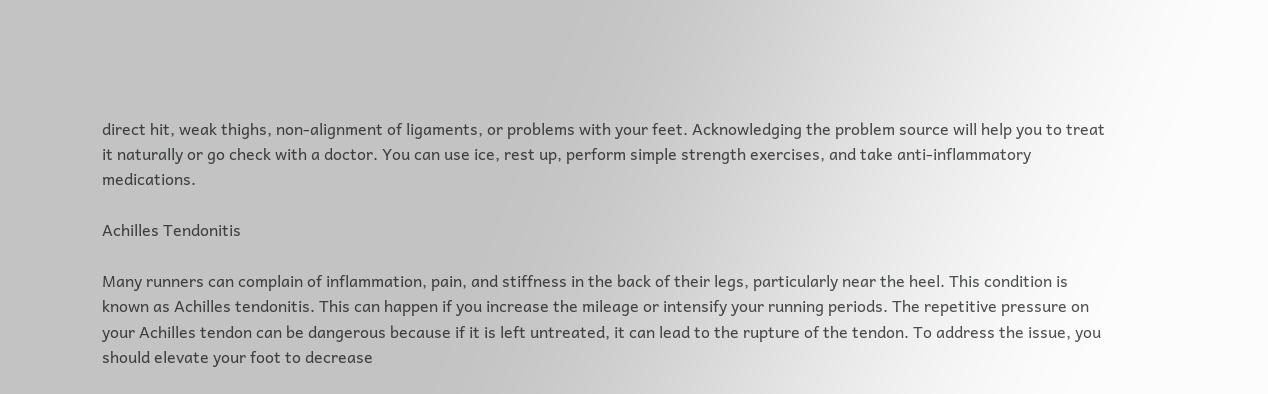direct hit, weak thighs, non-alignment of ligaments, or problems with your feet. Acknowledging the problem source will help you to treat it naturally or go check with a doctor. You can use ice, rest up, perform simple strength exercises, and take anti-inflammatory medications.

Achilles Tendonitis

Many runners can complain of inflammation, pain, and stiffness in the back of their legs, particularly near the heel. This condition is known as Achilles tendonitis. This can happen if you increase the mileage or intensify your running periods. The repetitive pressure on your Achilles tendon can be dangerous because if it is left untreated, it can lead to the rupture of the tendon. To address the issue, you should elevate your foot to decrease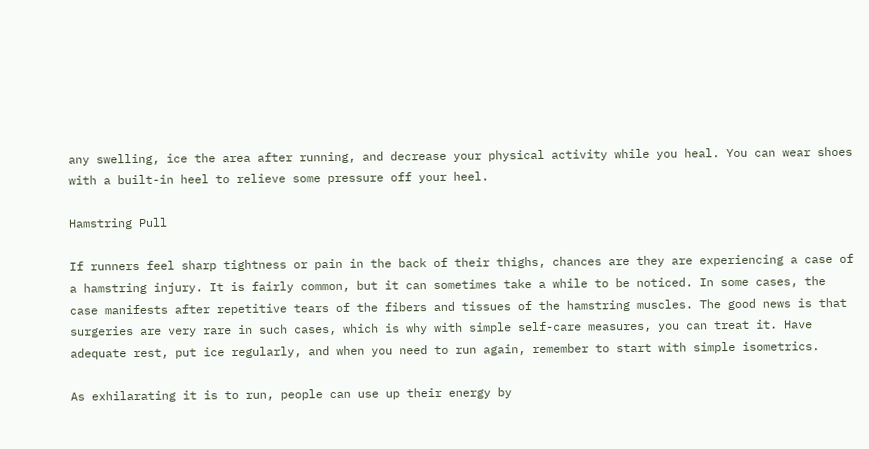any swelling, ice the area after running, and decrease your physical activity while you heal. You can wear shoes with a built-in heel to relieve some pressure off your heel.

Hamstring Pull

If runners feel sharp tightness or pain in the back of their thighs, chances are they are experiencing a case of a hamstring injury. It is fairly common, but it can sometimes take a while to be noticed. In some cases, the case manifests after repetitive tears of the fibers and tissues of the hamstring muscles. The good news is that surgeries are very rare in such cases, which is why with simple self-care measures, you can treat it. Have adequate rest, put ice regularly, and when you need to run again, remember to start with simple isometrics.

As exhilarating it is to run, people can use up their energy by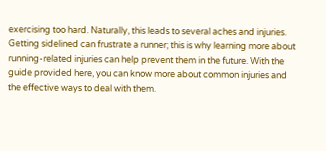exercising too hard. Naturally, this leads to several aches and injuries. Getting sidelined can frustrate a runner; this is why learning more about running-related injuries can help prevent them in the future. With the guide provided here, you can know more about common injuries and the effective ways to deal with them.